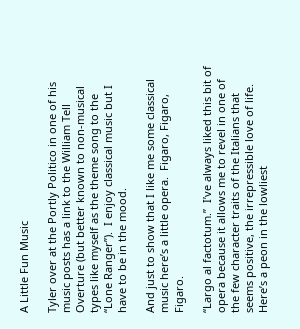A Little Fun Music

Tyler over at the Portly Politico in one of his music posts has a link to the William Tell Overture (but better known to non-musical types like myself as the theme song to the “Lone Ranger”).  I enjoy classical music but I have to be in the mood.

And just to show that I like me some classical music here’s a little opera.  Figaro, Figaro, Figaro.

“Largo al factotum.”  I’ve always liked this bit of opera because it allows me to revel in one of the few character traits of the Italians that seems positive, the irrepressible love of life.  Here’s a peon in the lowliest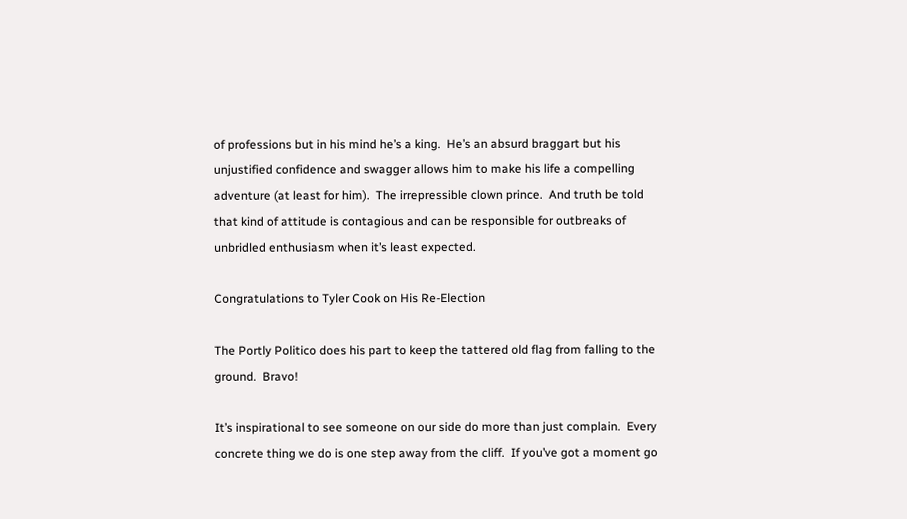of professions but in his mind he’s a king.  He’s an absurd braggart but his unjustified confidence and swagger allows him to make his life a compelling adventure (at least for him).  The irrepressible clown prince.  And truth be told that kind of attitude is contagious and can be responsible for outbreaks of unbridled enthusiasm when it’s least expected.

Congratulations to Tyler Cook on His Re-Election

The Portly Politico does his part to keep the tattered old flag from falling to the ground.  Bravo!

It’s inspirational to see someone on our side do more than just complain.  Every concrete thing we do is one step away from the cliff.  If you’ve got a moment go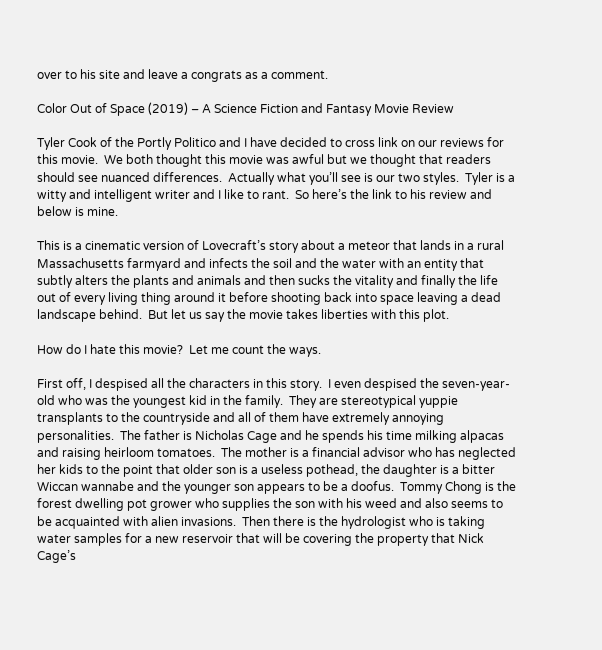over to his site and leave a congrats as a comment.

Color Out of Space (2019) – A Science Fiction and Fantasy Movie Review

Tyler Cook of the Portly Politico and I have decided to cross link on our reviews for this movie.  We both thought this movie was awful but we thought that readers should see nuanced differences.  Actually what you’ll see is our two styles.  Tyler is a witty and intelligent writer and I like to rant.  So here’s the link to his review and below is mine.

This is a cinematic version of Lovecraft’s story about a meteor that lands in a rural Massachusetts farmyard and infects the soil and the water with an entity that subtly alters the plants and animals and then sucks the vitality and finally the life out of every living thing around it before shooting back into space leaving a dead landscape behind.  But let us say the movie takes liberties with this plot.

How do I hate this movie?  Let me count the ways.

First off, I despised all the characters in this story.  I even despised the seven-year-old who was the youngest kid in the family.  They are stereotypical yuppie transplants to the countryside and all of them have extremely annoying personalities.  The father is Nicholas Cage and he spends his time milking alpacas and raising heirloom tomatoes.  The mother is a financial advisor who has neglected her kids to the point that older son is a useless pothead, the daughter is a bitter Wiccan wannabe and the younger son appears to be a doofus.  Tommy Chong is the forest dwelling pot grower who supplies the son with his weed and also seems to be acquainted with alien invasions.  Then there is the hydrologist who is taking water samples for a new reservoir that will be covering the property that Nick Cage’s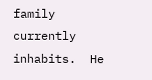family currently inhabits.  He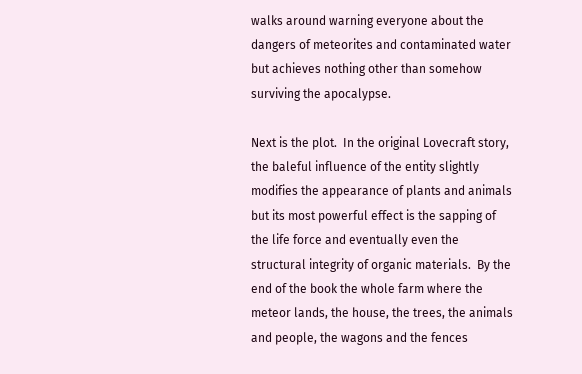walks around warning everyone about the dangers of meteorites and contaminated water but achieves nothing other than somehow surviving the apocalypse.

Next is the plot.  In the original Lovecraft story, the baleful influence of the entity slightly modifies the appearance of plants and animals but its most powerful effect is the sapping of the life force and eventually even the structural integrity of organic materials.  By the end of the book the whole farm where the meteor lands, the house, the trees, the animals and people, the wagons and the fences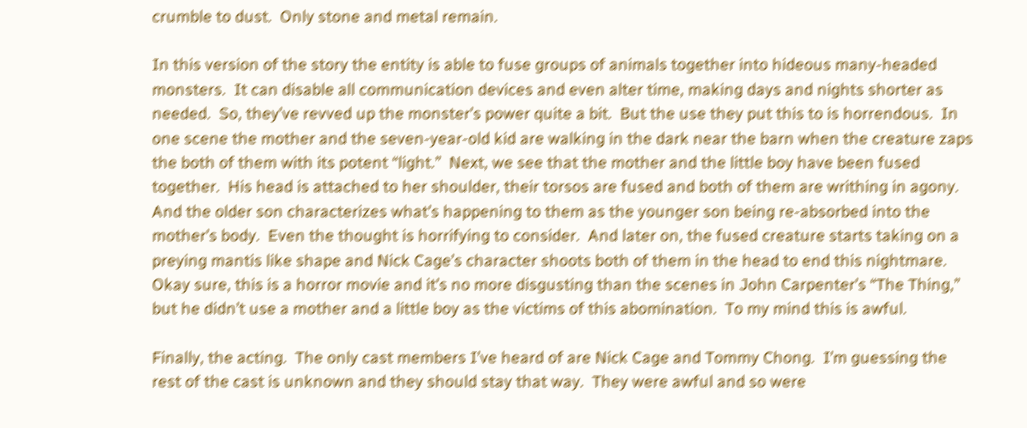crumble to dust.  Only stone and metal remain.

In this version of the story the entity is able to fuse groups of animals together into hideous many-headed monsters.  It can disable all communication devices and even alter time, making days and nights shorter as needed.  So, they’ve revved up the monster’s power quite a bit.  But the use they put this to is horrendous.  In one scene the mother and the seven-year-old kid are walking in the dark near the barn when the creature zaps the both of them with its potent “light.”  Next, we see that the mother and the little boy have been fused together.  His head is attached to her shoulder, their torsos are fused and both of them are writhing in agony.  And the older son characterizes what’s happening to them as the younger son being re-absorbed into the mother’s body.  Even the thought is horrifying to consider.  And later on, the fused creature starts taking on a preying mantis like shape and Nick Cage’s character shoots both of them in the head to end this nightmare.  Okay sure, this is a horror movie and it’s no more disgusting than the scenes in John Carpenter’s “The Thing,” but he didn’t use a mother and a little boy as the victims of this abomination.  To my mind this is awful.

Finally, the acting.  The only cast members I’ve heard of are Nick Cage and Tommy Chong.  I’m guessing the rest of the cast is unknown and they should stay that way.  They were awful and so were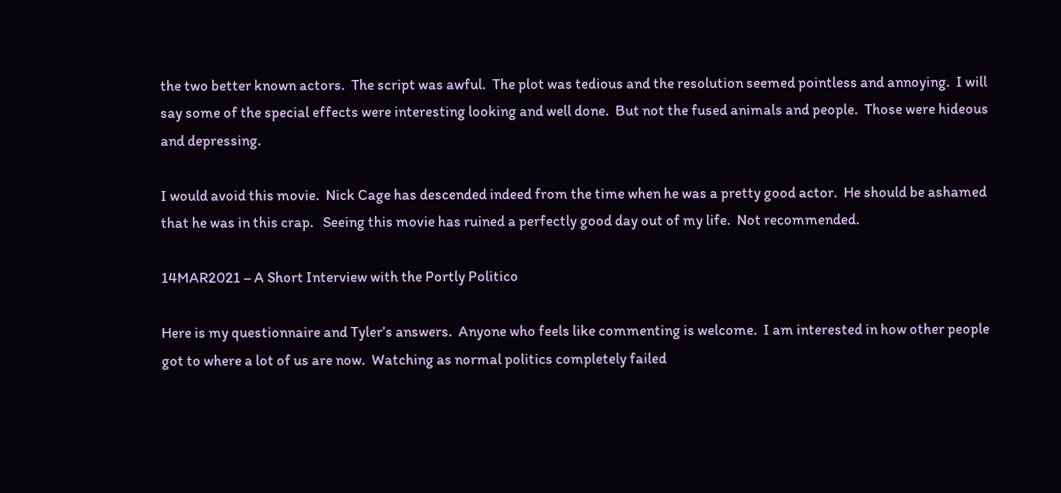the two better known actors.  The script was awful.  The plot was tedious and the resolution seemed pointless and annoying.  I will say some of the special effects were interesting looking and well done.  But not the fused animals and people.  Those were hideous and depressing.

I would avoid this movie.  Nick Cage has descended indeed from the time when he was a pretty good actor.  He should be ashamed that he was in this crap.   Seeing this movie has ruined a perfectly good day out of my life.  Not recommended.

14MAR2021 – A Short Interview with the Portly Politico

Here is my questionnaire and Tyler’s answers.  Anyone who feels like commenting is welcome.  I am interested in how other people got to where a lot of us are now.  Watching as normal politics completely failed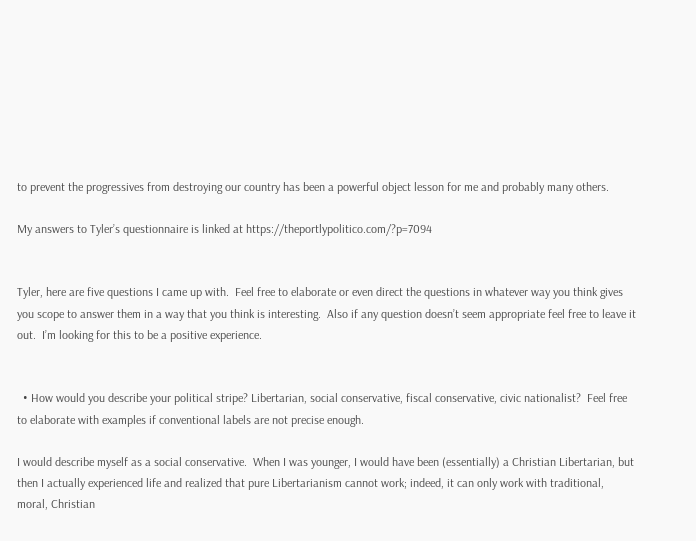to prevent the progressives from destroying our country has been a powerful object lesson for me and probably many others.

My answers to Tyler’s questionnaire is linked at https://theportlypolitico.com/?p=7094


Tyler, here are five questions I came up with.  Feel free to elaborate or even direct the questions in whatever way you think gives you scope to answer them in a way that you think is interesting.  Also if any question doesn’t seem appropriate feel free to leave it out.  I’m looking for this to be a positive experience.


  • How would you describe your political stripe? Libertarian, social conservative, fiscal conservative, civic nationalist?  Feel free to elaborate with examples if conventional labels are not precise enough.

I would describe myself as a social conservative.  When I was younger, I would have been (essentially) a Christian Libertarian, but then I actually experienced life and realized that pure Libertarianism cannot work; indeed, it can only work with traditional, moral, Christian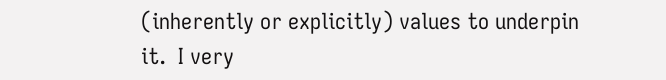(inherently or explicitly) values to underpin it.  I very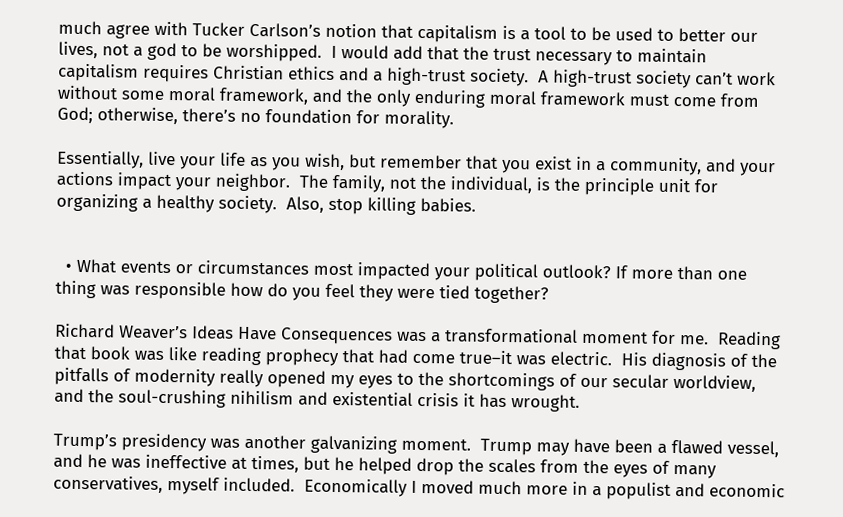much agree with Tucker Carlson’s notion that capitalism is a tool to be used to better our lives, not a god to be worshipped.  I would add that the trust necessary to maintain capitalism requires Christian ethics and a high-trust society.  A high-trust society can’t work without some moral framework, and the only enduring moral framework must come from God; otherwise, there’s no foundation for morality.

Essentially, live your life as you wish, but remember that you exist in a community, and your actions impact your neighbor.  The family, not the individual, is the principle unit for organizing a healthy society.  Also, stop killing babies.


  • What events or circumstances most impacted your political outlook? If more than one thing was responsible how do you feel they were tied together?

Richard Weaver’s Ideas Have Consequences was a transformational moment for me.  Reading that book was like reading prophecy that had come true–it was electric.  His diagnosis of the pitfalls of modernity really opened my eyes to the shortcomings of our secular worldview, and the soul-crushing nihilism and existential crisis it has wrought.

Trump’s presidency was another galvanizing moment.  Trump may have been a flawed vessel, and he was ineffective at times, but he helped drop the scales from the eyes of many conservatives, myself included.  Economically I moved much more in a populist and economic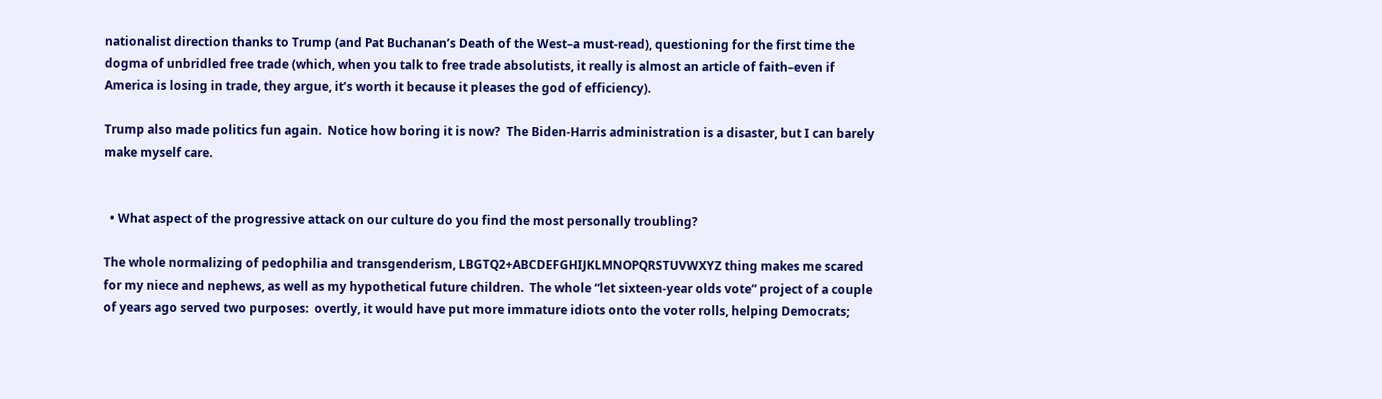nationalist direction thanks to Trump (and Pat Buchanan’s Death of the West–a must-read), questioning for the first time the dogma of unbridled free trade (which, when you talk to free trade absolutists, it really is almost an article of faith–even if America is losing in trade, they argue, it’s worth it because it pleases the god of efficiency).

Trump also made politics fun again.  Notice how boring it is now?  The Biden-Harris administration is a disaster, but I can barely make myself care.


  • What aspect of the progressive attack on our culture do you find the most personally troubling?

The whole normalizing of pedophilia and transgenderism, LBGTQ2+ABCDEFGHIJKLMNOPQRSTUVWXYZ thing makes me scared for my niece and nephews, as well as my hypothetical future children.  The whole “let sixteen-year olds vote” project of a couple of years ago served two purposes:  overtly, it would have put more immature idiots onto the voter rolls, helping Democrats;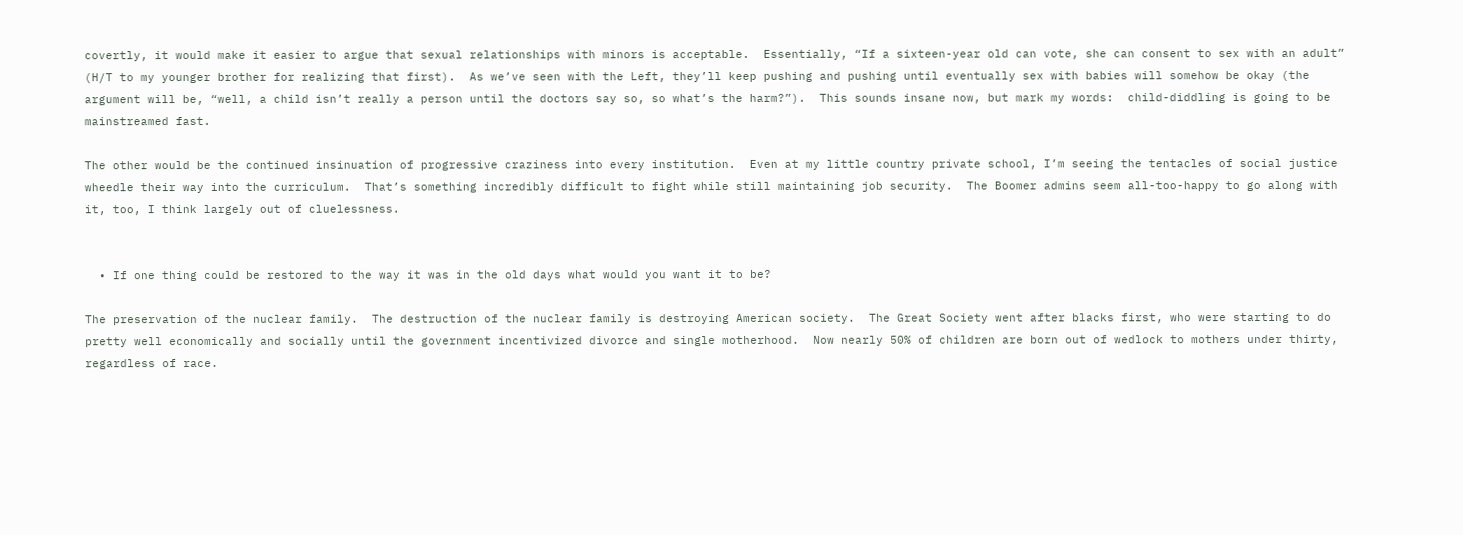covertly, it would make it easier to argue that sexual relationships with minors is acceptable.  Essentially, “If a sixteen-year old can vote, she can consent to sex with an adult” (H/T to my younger brother for realizing that first).  As we’ve seen with the Left, they’ll keep pushing and pushing until eventually sex with babies will somehow be okay (the argument will be, “well, a child isn’t really a person until the doctors say so, so what’s the harm?”).  This sounds insane now, but mark my words:  child-diddling is going to be mainstreamed fast.

The other would be the continued insinuation of progressive craziness into every institution.  Even at my little country private school, I’m seeing the tentacles of social justice wheedle their way into the curriculum.  That’s something incredibly difficult to fight while still maintaining job security.  The Boomer admins seem all-too-happy to go along with it, too, I think largely out of cluelessness.


  • If one thing could be restored to the way it was in the old days what would you want it to be?

The preservation of the nuclear family.  The destruction of the nuclear family is destroying American society.  The Great Society went after blacks first, who were starting to do pretty well economically and socially until the government incentivized divorce and single motherhood.  Now nearly 50% of children are born out of wedlock to mothers under thirty, regardless of race.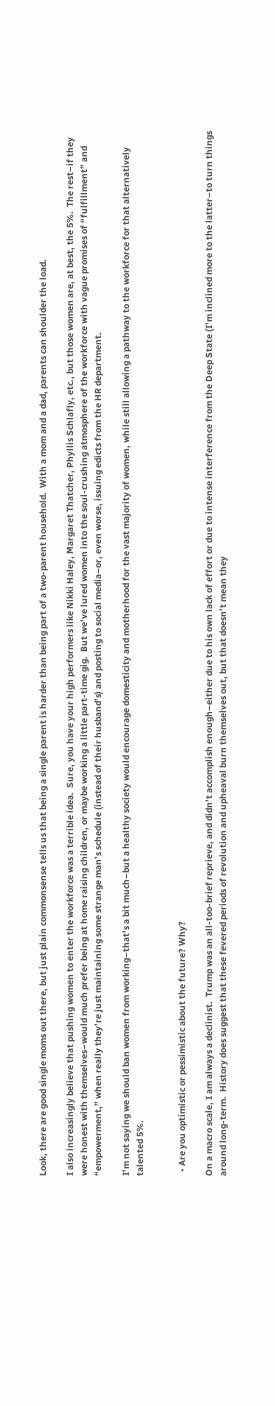Look, there are good single moms out there, but just plain commonsense tells us that being a single parent is harder than being part of a two-parent household.  With a mom and a dad, parents can shoulder the load.

I also increasingly believe that pushing women to enter the workforce was a terrible idea.  Sure, you have your high performers like Nikki Haley, Margaret Thatcher, Phyllis Schlafly, etc., but those women are, at best, the 5%.  The rest–if they were honest with themselves–would much prefer being at home raising children, or maybe working a little part-time gig.  But we’ve lured women into the soul-crushing atmosphere of the workforce with vague promises of “fulfillment” and “empowerment,” when really they’re just maintaining some strange man’s schedule (instead of their husband’s) and posting to social media–or, even worse, issuing edicts from the HR department.

I’m not saying we should ban women from working–that’s a bit much–but a healthy society would encourage domesticity and motherhood for the vast majority of women, while still allowing a pathway to the workforce for that alternatively talented 5%.


  • Are you optimistic or pessimistic about the future? Why?

On a macro scale, I am always a declinist.  Trump was an all-too-brief reprieve, and didn’t accomplish enough–either due to his own lack of effort or due to intense interference from the Deep State (I’m inclined more to the latter–to turn things around long-term.  History does suggest that these fevered periods of revolution and upheaval burn themselves out, but that doesn’t mean they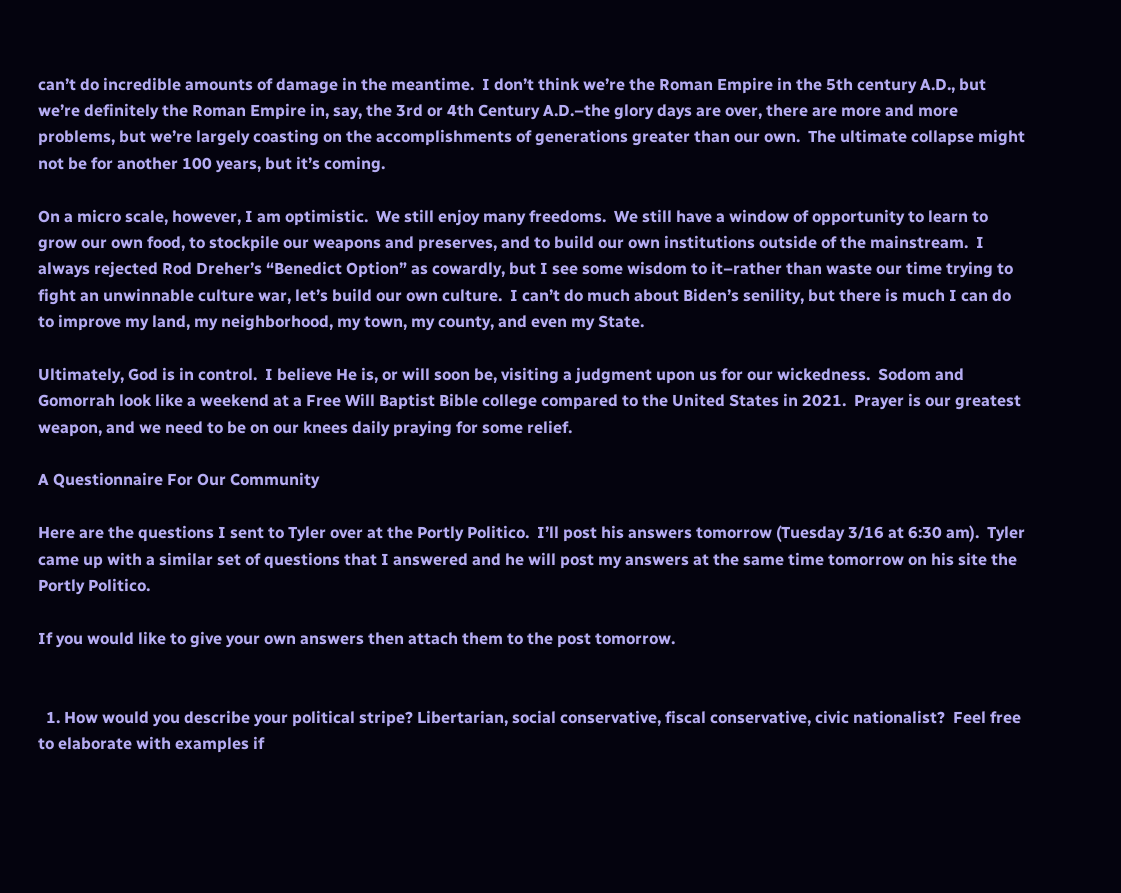can’t do incredible amounts of damage in the meantime.  I don’t think we’re the Roman Empire in the 5th century A.D., but we’re definitely the Roman Empire in, say, the 3rd or 4th Century A.D.–the glory days are over, there are more and more problems, but we’re largely coasting on the accomplishments of generations greater than our own.  The ultimate collapse might not be for another 100 years, but it’s coming.

On a micro scale, however, I am optimistic.  We still enjoy many freedoms.  We still have a window of opportunity to learn to grow our own food, to stockpile our weapons and preserves, and to build our own institutions outside of the mainstream.  I always rejected Rod Dreher’s “Benedict Option” as cowardly, but I see some wisdom to it–rather than waste our time trying to fight an unwinnable culture war, let’s build our own culture.  I can’t do much about Biden’s senility, but there is much I can do to improve my land, my neighborhood, my town, my county, and even my State.

Ultimately, God is in control.  I believe He is, or will soon be, visiting a judgment upon us for our wickedness.  Sodom and Gomorrah look like a weekend at a Free Will Baptist Bible college compared to the United States in 2021.  Prayer is our greatest weapon, and we need to be on our knees daily praying for some relief.

A Questionnaire For Our Community

Here are the questions I sent to Tyler over at the Portly Politico.  I’ll post his answers tomorrow (Tuesday 3/16 at 6:30 am).  Tyler came up with a similar set of questions that I answered and he will post my answers at the same time tomorrow on his site the Portly Politico.

If you would like to give your own answers then attach them to the post tomorrow.


  1. How would you describe your political stripe? Libertarian, social conservative, fiscal conservative, civic nationalist?  Feel free to elaborate with examples if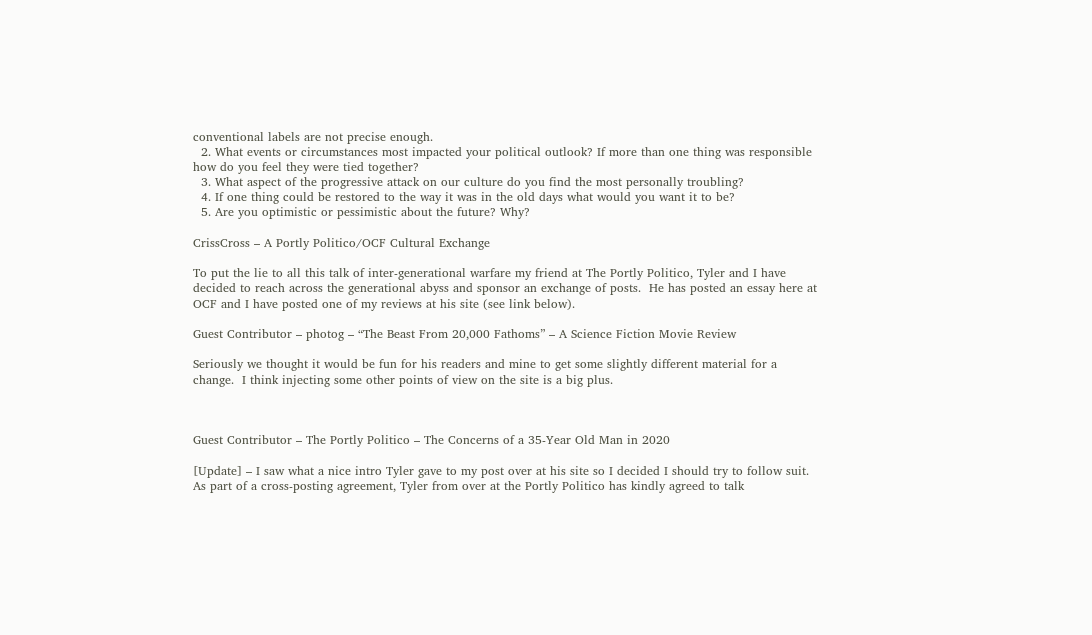conventional labels are not precise enough.
  2. What events or circumstances most impacted your political outlook? If more than one thing was responsible how do you feel they were tied together?
  3. What aspect of the progressive attack on our culture do you find the most personally troubling?
  4. If one thing could be restored to the way it was in the old days what would you want it to be?
  5. Are you optimistic or pessimistic about the future? Why?

CrissCross – A Portly Politico/OCF Cultural Exchange

To put the lie to all this talk of inter-generational warfare my friend at The Portly Politico, Tyler and I have decided to reach across the generational abyss and sponsor an exchange of posts.  He has posted an essay here at OCF and I have posted one of my reviews at his site (see link below).

Guest Contributor – photog – “The Beast From 20,000 Fathoms” – A Science Fiction Movie Review

Seriously we thought it would be fun for his readers and mine to get some slightly different material for a change.  I think injecting some other points of view on the site is a big plus.



Guest Contributor – The Portly Politico – The Concerns of a 35-Year Old Man in 2020

[Update] – I saw what a nice intro Tyler gave to my post over at his site so I decided I should try to follow suit.  As part of a cross-posting agreement, Tyler from over at the Portly Politico has kindly agreed to talk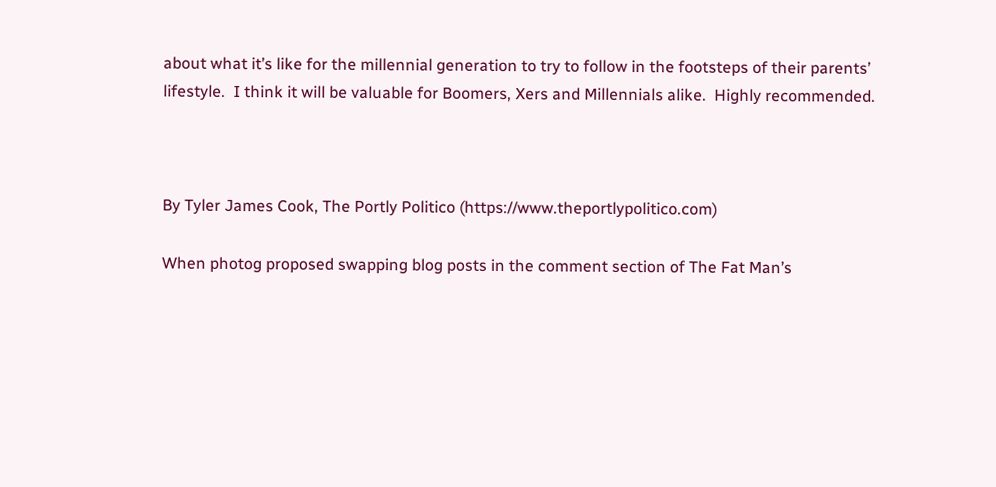about what it’s like for the millennial generation to try to follow in the footsteps of their parents’ lifestyle.  I think it will be valuable for Boomers, Xers and Millennials alike.  Highly recommended.



By Tyler James Cook, The Portly Politico (https://www.theportlypolitico.com)

When photog proposed swapping blog posts in the comment section of The Fat Man’s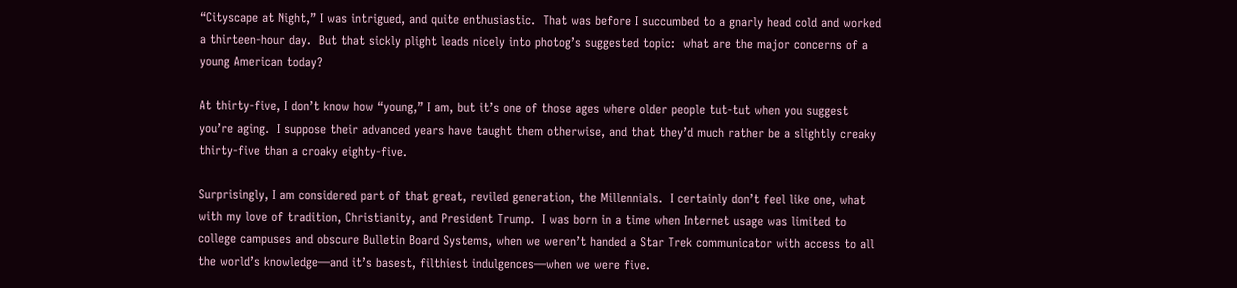“Cityscape at Night,” I was intrigued, and quite enthusiastic.  That was before I succumbed to a gnarly head cold and worked a thirteen-hour day.  But that sickly plight leads nicely into photog’s suggested topic:  what are the major concerns of a young American today?

At thirty-five, I don’t know how “young,” I am, but it’s one of those ages where older people tut-tut when you suggest you’re aging.  I suppose their advanced years have taught them otherwise, and that they’d much rather be a slightly creaky thirty-five than a croaky eighty-five.

Surprisingly, I am considered part of that great, reviled generation, the Millennials.  I certainly don’t feel like one, what with my love of tradition, Christianity, and President Trump.  I was born in a time when Internet usage was limited to college campuses and obscure Bulletin Board Systems, when we weren’t handed a Star Trek communicator with access to all the world’s knowledge—and it’s basest, filthiest indulgences—when we were five.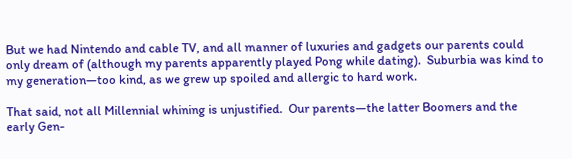But we had Nintendo and cable TV, and all manner of luxuries and gadgets our parents could only dream of (although my parents apparently played Pong while dating).  Suburbia was kind to my generation—too kind, as we grew up spoiled and allergic to hard work.

That said, not all Millennial whining is unjustified.  Our parents—the latter Boomers and the early Gen-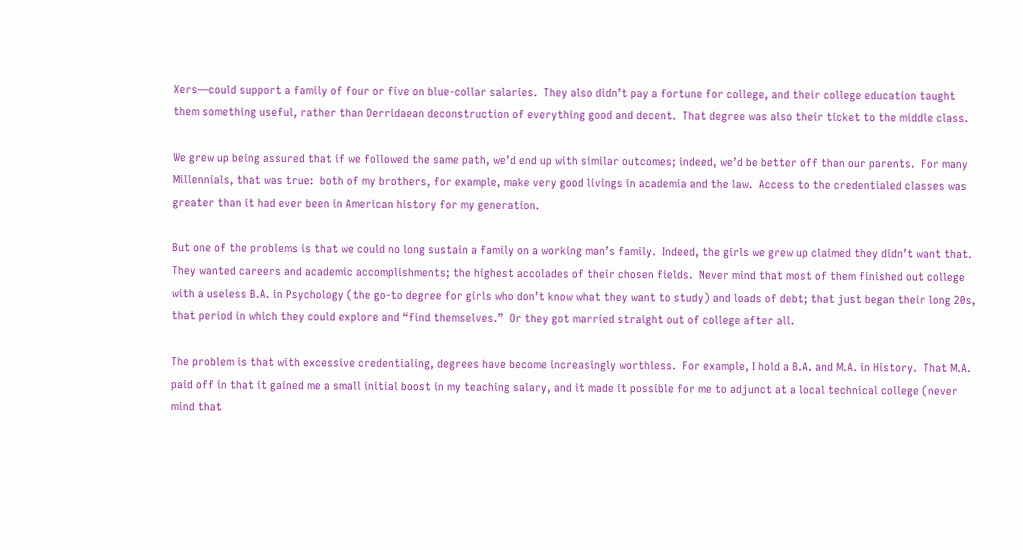Xers—could support a family of four or five on blue-collar salaries.  They also didn’t pay a fortune for college, and their college education taught them something useful, rather than Derridaean deconstruction of everything good and decent.  That degree was also their ticket to the middle class.

We grew up being assured that if we followed the same path, we’d end up with similar outcomes; indeed, we’d be better off than our parents.  For many Millennials, that was true:  both of my brothers, for example, make very good livings in academia and the law.  Access to the credentialed classes was greater than it had ever been in American history for my generation.

But one of the problems is that we could no long sustain a family on a working man’s family.  Indeed, the girls we grew up claimed they didn’t want that.  They wanted careers and academic accomplishments; the highest accolades of their chosen fields.  Never mind that most of them finished out college with a useless B.A. in Psychology (the go-to degree for girls who don’t know what they want to study) and loads of debt; that just began their long 20s, that period in which they could explore and “find themselves.”  Or they got married straight out of college after all.

The problem is that with excessive credentialing, degrees have become increasingly worthless.  For example, I hold a B.A. and M.A. in History.  That M.A. paid off in that it gained me a small initial boost in my teaching salary, and it made it possible for me to adjunct at a local technical college (never mind that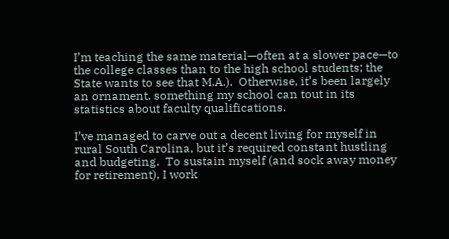I’m teaching the same material—often at a slower pace—to the college classes than to the high school students; the State wants to see that M.A.).  Otherwise, it’s been largely an ornament, something my school can tout in its statistics about faculty qualifications.

I’ve managed to carve out a decent living for myself in rural South Carolina, but it’s required constant hustling and budgeting.  To sustain myself (and sock away money for retirement), I work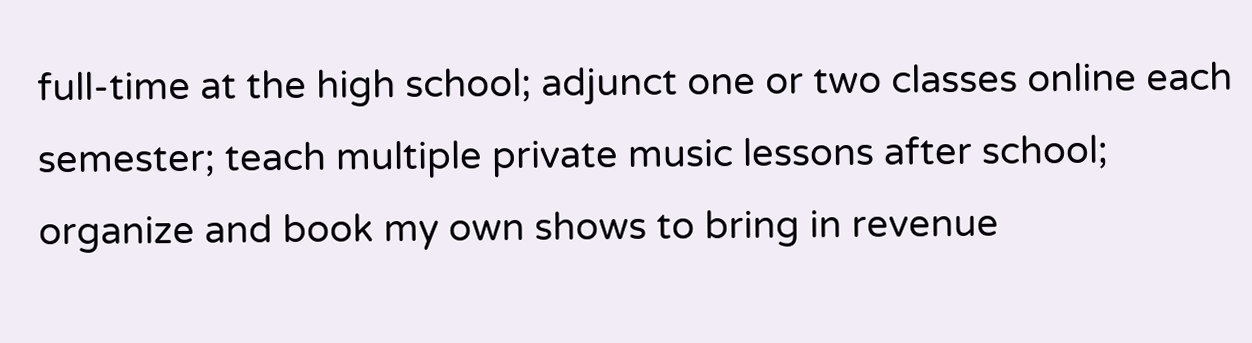full-time at the high school; adjunct one or two classes online each semester; teach multiple private music lessons after school; organize and book my own shows to bring in revenue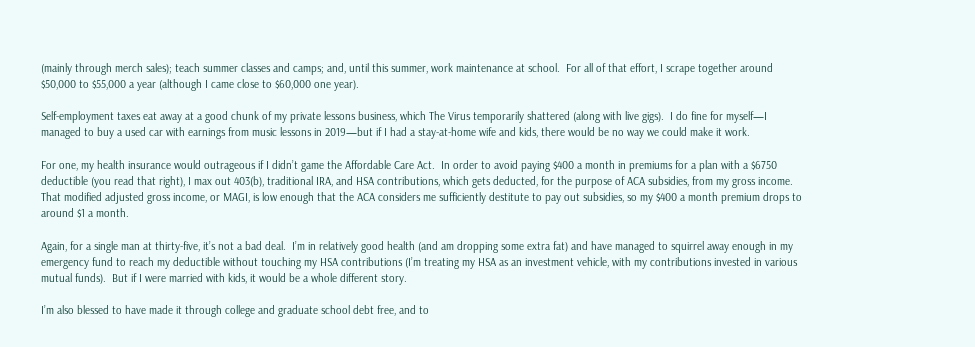(mainly through merch sales); teach summer classes and camps; and, until this summer, work maintenance at school.  For all of that effort, I scrape together around $50,000 to $55,000 a year (although I came close to $60,000 one year).

Self-employment taxes eat away at a good chunk of my private lessons business, which The Virus temporarily shattered (along with live gigs).  I do fine for myself—I managed to buy a used car with earnings from music lessons in 2019—but if I had a stay-at-home wife and kids, there would be no way we could make it work.

For one, my health insurance would outrageous if I didn’t game the Affordable Care Act.  In order to avoid paying $400 a month in premiums for a plan with a $6750 deductible (you read that right), I max out 403(b), traditional IRA, and HSA contributions, which gets deducted, for the purpose of ACA subsidies, from my gross income.  That modified adjusted gross income, or MAGI, is low enough that the ACA considers me sufficiently destitute to pay out subsidies, so my $400 a month premium drops to around $1 a month.

Again, for a single man at thirty-five, it’s not a bad deal.  I’m in relatively good health (and am dropping some extra fat) and have managed to squirrel away enough in my emergency fund to reach my deductible without touching my HSA contributions (I’m treating my HSA as an investment vehicle, with my contributions invested in various mutual funds).  But if I were married with kids, it would be a whole different story.

I’m also blessed to have made it through college and graduate school debt free, and to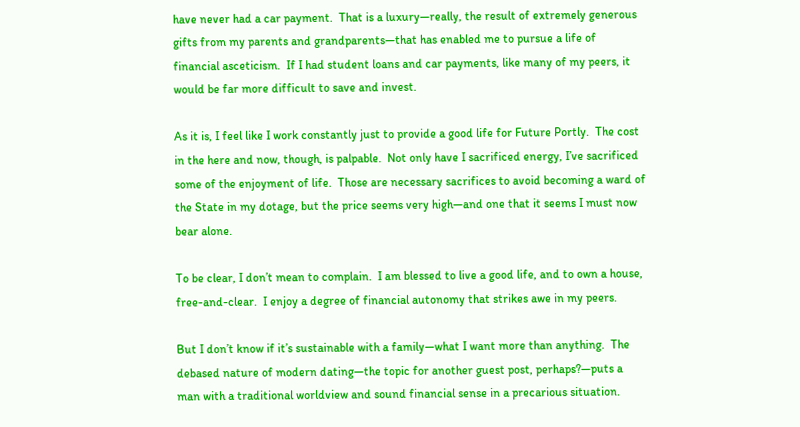have never had a car payment.  That is a luxury—really, the result of extremely generous gifts from my parents and grandparents—that has enabled me to pursue a life of financial asceticism.  If I had student loans and car payments, like many of my peers, it would be far more difficult to save and invest.

As it is, I feel like I work constantly just to provide a good life for Future Portly.  The cost in the here and now, though, is palpable.  Not only have I sacrificed energy, I’ve sacrificed some of the enjoyment of life.  Those are necessary sacrifices to avoid becoming a ward of the State in my dotage, but the price seems very high—and one that it seems I must now bear alone.

To be clear, I don’t mean to complain.  I am blessed to live a good life, and to own a house, free-and-clear.  I enjoy a degree of financial autonomy that strikes awe in my peers.

But I don’t know if it’s sustainable with a family—what I want more than anything.  The debased nature of modern dating—the topic for another guest post, perhaps?—puts a man with a traditional worldview and sound financial sense in a precarious situation.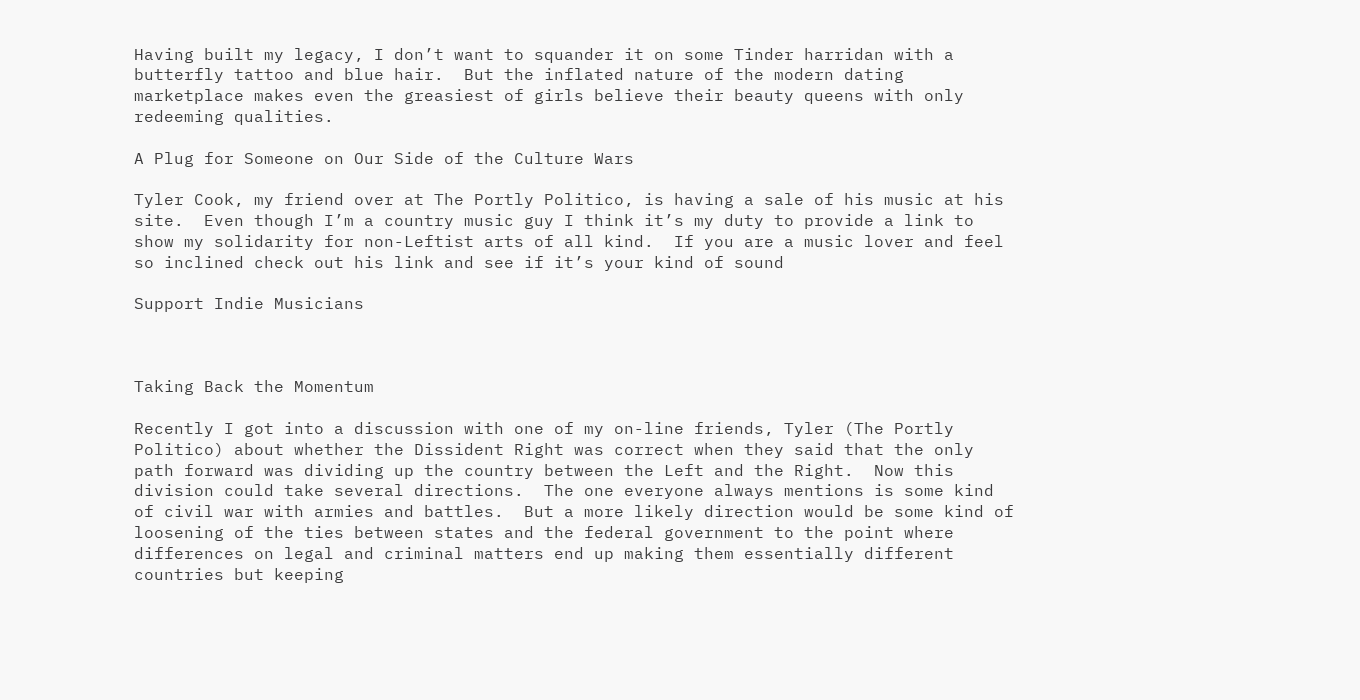Having built my legacy, I don’t want to squander it on some Tinder harridan with a butterfly tattoo and blue hair.  But the inflated nature of the modern dating marketplace makes even the greasiest of girls believe their beauty queens with only redeeming qualities.

A Plug for Someone on Our Side of the Culture Wars

Tyler Cook, my friend over at The Portly Politico, is having a sale of his music at his site.  Even though I’m a country music guy I think it’s my duty to provide a link to show my solidarity for non-Leftist arts of all kind.  If you are a music lover and feel so inclined check out his link and see if it’s your kind of sound

Support Indie Musicians



Taking Back the Momentum

Recently I got into a discussion with one of my on-line friends, Tyler (The Portly Politico) about whether the Dissident Right was correct when they said that the only path forward was dividing up the country between the Left and the Right.  Now this division could take several directions.  The one everyone always mentions is some kind of civil war with armies and battles.  But a more likely direction would be some kind of loosening of the ties between states and the federal government to the point where differences on legal and criminal matters end up making them essentially different countries but keeping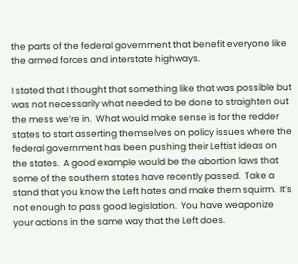the parts of the federal government that benefit everyone like the armed forces and interstate highways.

I stated that I thought that something like that was possible but was not necessarily what needed to be done to straighten out the mess we’re in.  What would make sense is for the redder states to start asserting themselves on policy issues where the federal government has been pushing their Leftist ideas on the states.  A good example would be the abortion laws that some of the southern states have recently passed.  Take a stand that you know the Left hates and make them squirm.  It’s not enough to pass good legislation.  You have weaponize your actions in the same way that the Left does.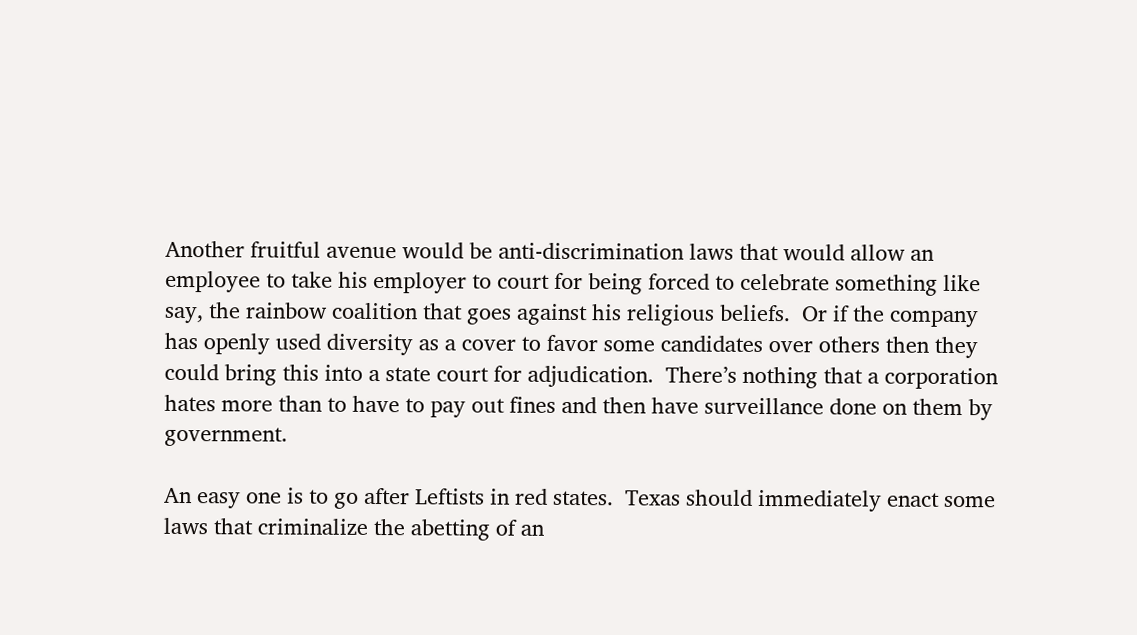Another fruitful avenue would be anti-discrimination laws that would allow an employee to take his employer to court for being forced to celebrate something like say, the rainbow coalition that goes against his religious beliefs.  Or if the company has openly used diversity as a cover to favor some candidates over others then they could bring this into a state court for adjudication.  There’s nothing that a corporation hates more than to have to pay out fines and then have surveillance done on them by government.

An easy one is to go after Leftists in red states.  Texas should immediately enact some laws that criminalize the abetting of an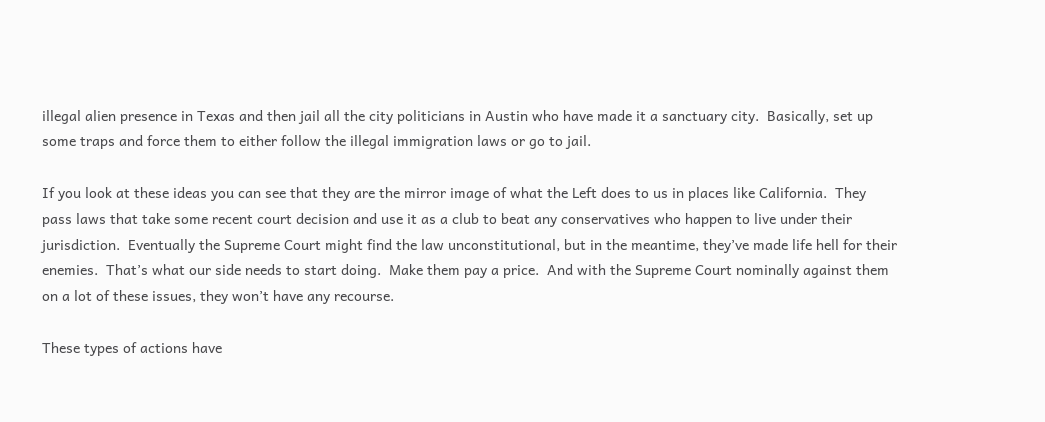illegal alien presence in Texas and then jail all the city politicians in Austin who have made it a sanctuary city.  Basically, set up some traps and force them to either follow the illegal immigration laws or go to jail.

If you look at these ideas you can see that they are the mirror image of what the Left does to us in places like California.  They pass laws that take some recent court decision and use it as a club to beat any conservatives who happen to live under their jurisdiction.  Eventually the Supreme Court might find the law unconstitutional, but in the meantime, they’ve made life hell for their enemies.  That’s what our side needs to start doing.  Make them pay a price.  And with the Supreme Court nominally against them on a lot of these issues, they won’t have any recourse.

These types of actions have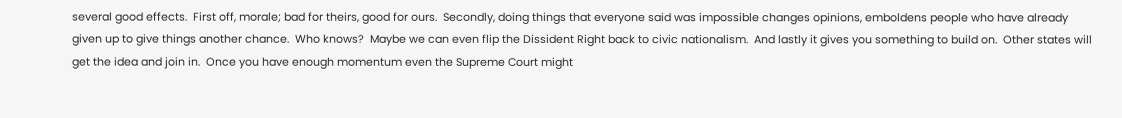several good effects.  First off, morale; bad for theirs, good for ours.  Secondly, doing things that everyone said was impossible changes opinions, emboldens people who have already given up to give things another chance.  Who knows?  Maybe we can even flip the Dissident Right back to civic nationalism.  And lastly it gives you something to build on.  Other states will get the idea and join in.  Once you have enough momentum even the Supreme Court might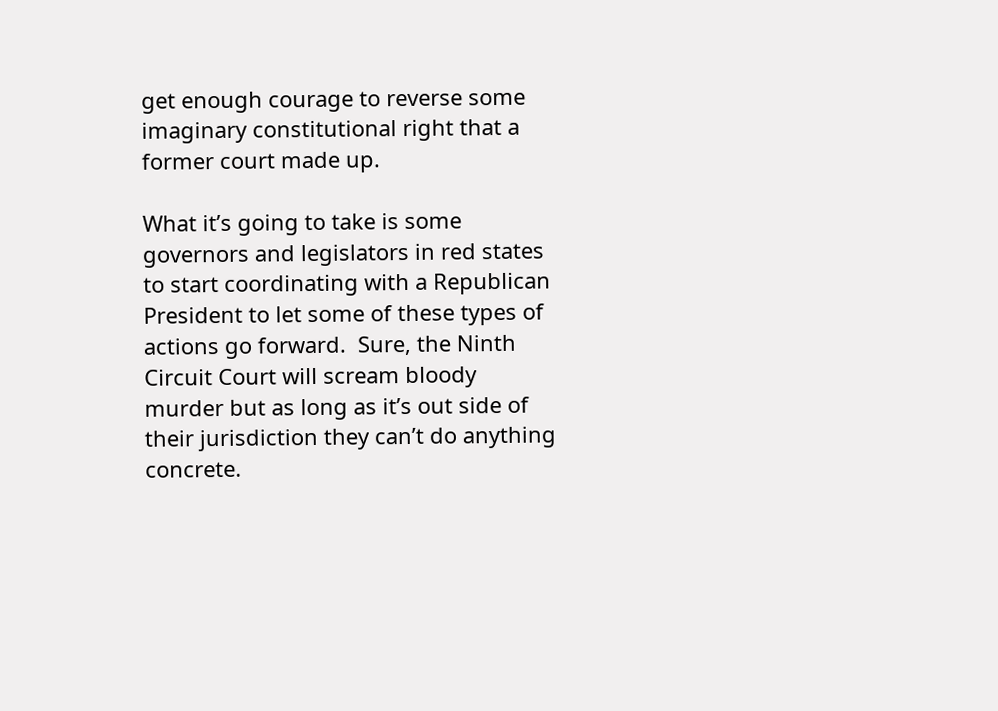get enough courage to reverse some imaginary constitutional right that a former court made up.

What it’s going to take is some governors and legislators in red states to start coordinating with a Republican President to let some of these types of actions go forward.  Sure, the Ninth Circuit Court will scream bloody murder but as long as it’s out side of their jurisdiction they can’t do anything concrete.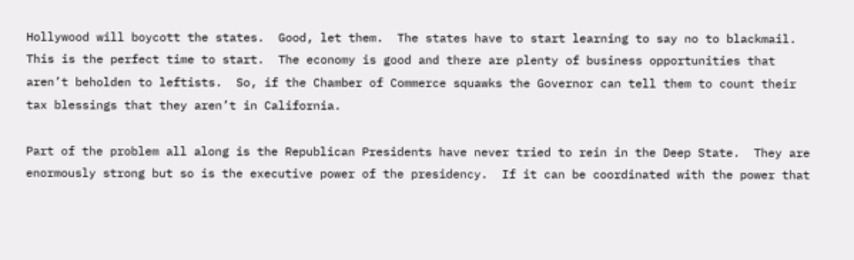Hollywood will boycott the states.  Good, let them.  The states have to start learning to say no to blackmail.  This is the perfect time to start.  The economy is good and there are plenty of business opportunities that aren’t beholden to leftists.  So, if the Chamber of Commerce squawks the Governor can tell them to count their tax blessings that they aren’t in California.

Part of the problem all along is the Republican Presidents have never tried to rein in the Deep State.  They are enormously strong but so is the executive power of the presidency.  If it can be coordinated with the power that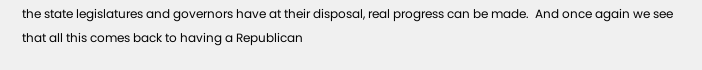the state legislatures and governors have at their disposal, real progress can be made.  And once again we see that all this comes back to having a Republican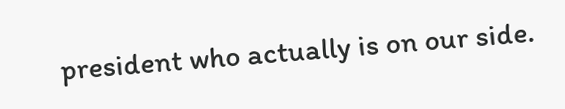president who actually is on our side.